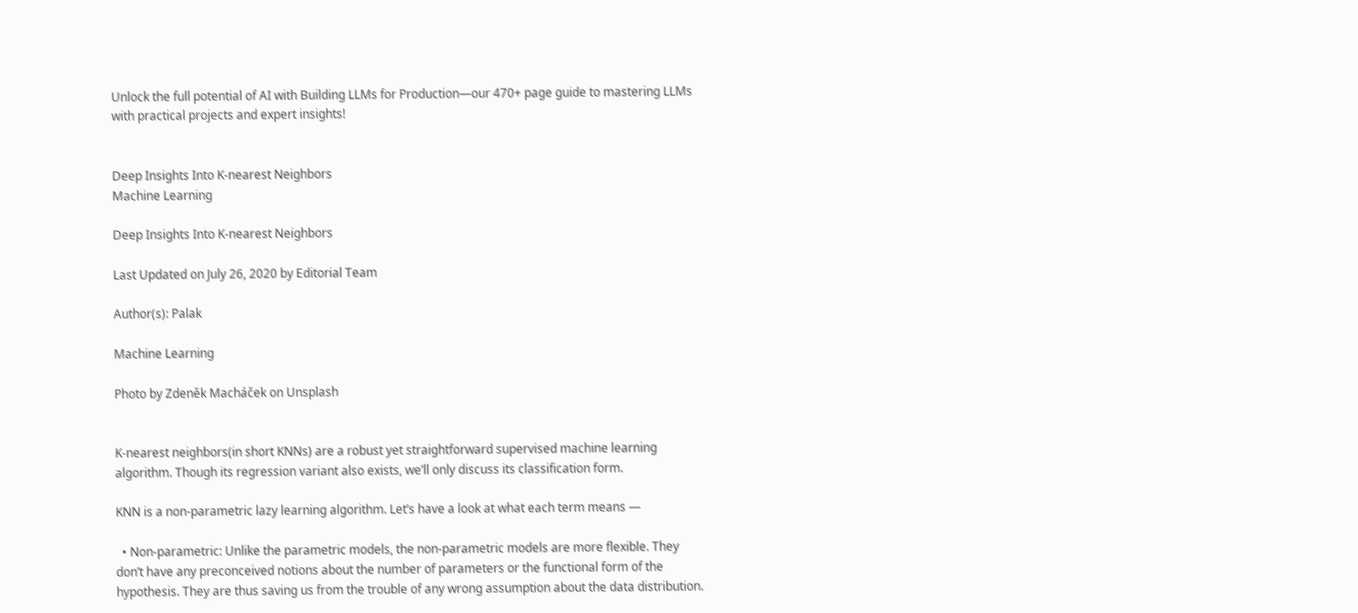Unlock the full potential of AI with Building LLMs for Production—our 470+ page guide to mastering LLMs with practical projects and expert insights!


Deep Insights Into K-nearest Neighbors
Machine Learning

Deep Insights Into K-nearest Neighbors

Last Updated on July 26, 2020 by Editorial Team

Author(s): Palak

Machine Learning

Photo by Zdeněk Macháček on Unsplash


K-nearest neighbors(in short KNNs) are a robust yet straightforward supervised machine learning algorithm. Though its regression variant also exists, we’ll only discuss its classification form.

KNN is a non-parametric lazy learning algorithm. Let’s have a look at what each term means —

  • Non-parametric: Unlike the parametric models, the non-parametric models are more flexible. They don’t have any preconceived notions about the number of parameters or the functional form of the hypothesis. They are thus saving us from the trouble of any wrong assumption about the data distribution.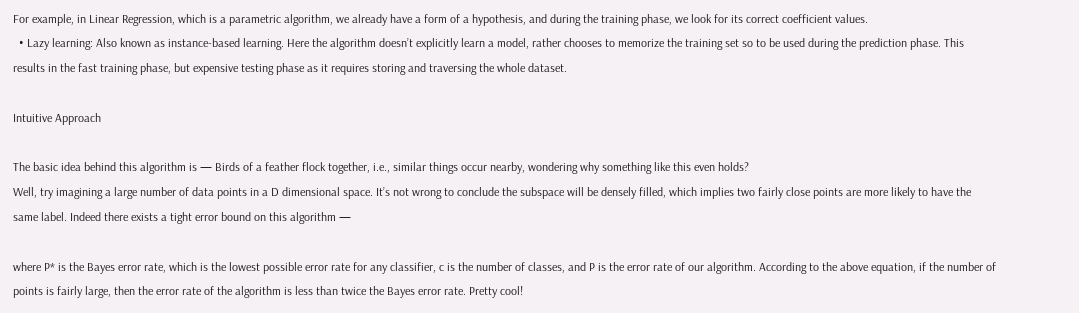For example, in Linear Regression, which is a parametric algorithm, we already have a form of a hypothesis, and during the training phase, we look for its correct coefficient values.
  • Lazy learning: Also known as instance-based learning. Here the algorithm doesn’t explicitly learn a model, rather chooses to memorize the training set so to be used during the prediction phase. This results in the fast training phase, but expensive testing phase as it requires storing and traversing the whole dataset.

Intuitive Approach

The basic idea behind this algorithm is — Birds of a feather flock together, i.e., similar things occur nearby, wondering why something like this even holds?
Well, try imagining a large number of data points in a D dimensional space. It’s not wrong to conclude the subspace will be densely filled, which implies two fairly close points are more likely to have the same label. Indeed there exists a tight error bound on this algorithm —

where P* is the Bayes error rate, which is the lowest possible error rate for any classifier, c is the number of classes, and P is the error rate of our algorithm. According to the above equation, if the number of points is fairly large, then the error rate of the algorithm is less than twice the Bayes error rate. Pretty cool!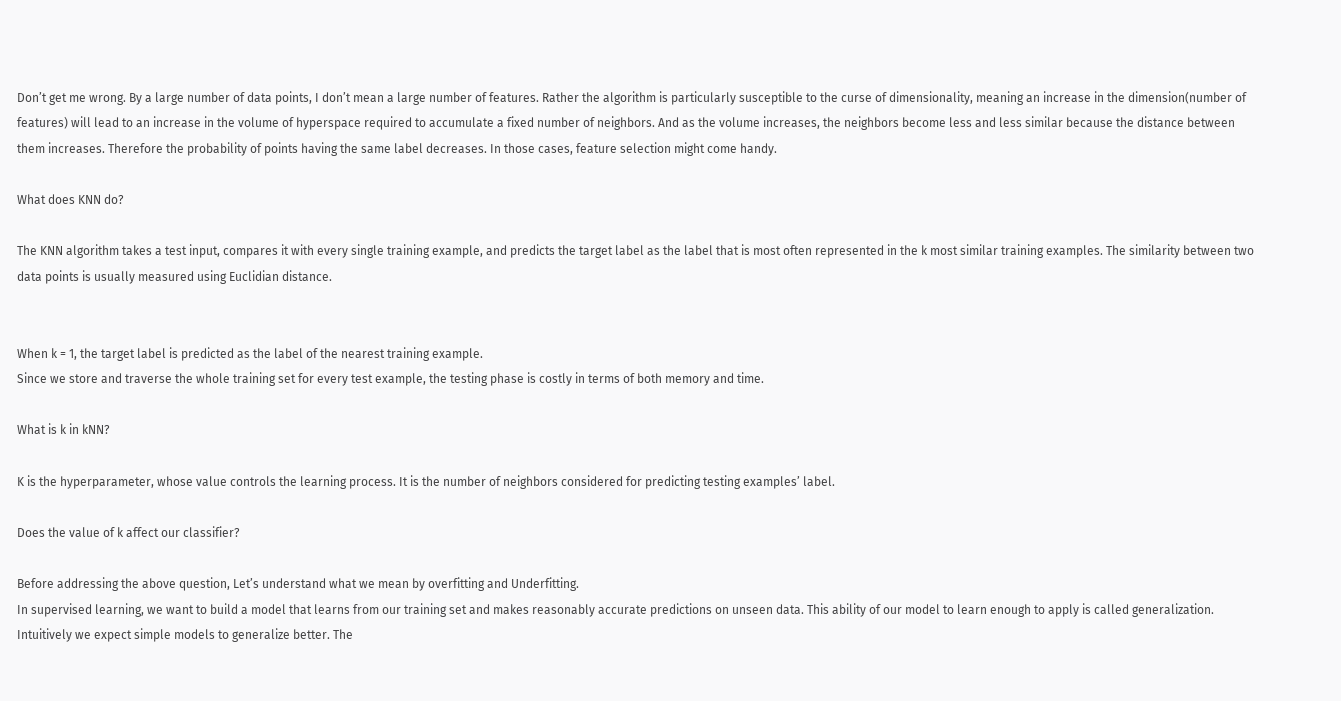Don’t get me wrong. By a large number of data points, I don’t mean a large number of features. Rather the algorithm is particularly susceptible to the curse of dimensionality, meaning an increase in the dimension(number of features) will lead to an increase in the volume of hyperspace required to accumulate a fixed number of neighbors. And as the volume increases, the neighbors become less and less similar because the distance between them increases. Therefore the probability of points having the same label decreases. In those cases, feature selection might come handy.

What does KNN do?

The KNN algorithm takes a test input, compares it with every single training example, and predicts the target label as the label that is most often represented in the k most similar training examples. The similarity between two data points is usually measured using Euclidian distance.


When k = 1, the target label is predicted as the label of the nearest training example.
Since we store and traverse the whole training set for every test example, the testing phase is costly in terms of both memory and time.

What is k in kNN?

K is the hyperparameter, whose value controls the learning process. It is the number of neighbors considered for predicting testing examples’ label.

Does the value of k affect our classifier?

Before addressing the above question, Let’s understand what we mean by overfitting and Underfitting.
In supervised learning, we want to build a model that learns from our training set and makes reasonably accurate predictions on unseen data. This ability of our model to learn enough to apply is called generalization.
Intuitively we expect simple models to generalize better. The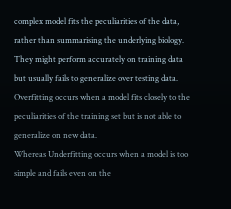complex model fits the peculiarities of the data, rather than summarising the underlying biology. They might perform accurately on training data but usually fails to generalize over testing data.
Overfitting occurs when a model fits closely to the peculiarities of the training set but is not able to generalize on new data.
Whereas Underfitting occurs when a model is too simple and fails even on the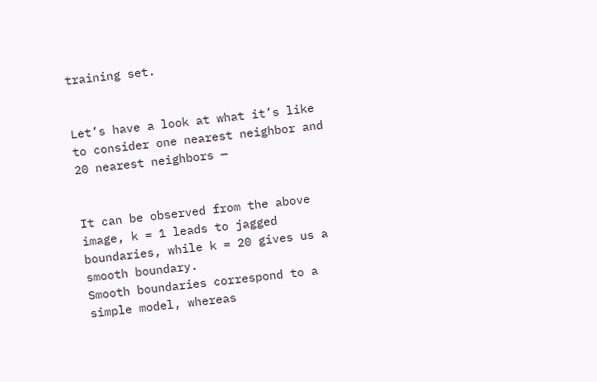training set.


Let’s have a look at what it’s like to consider one nearest neighbor and 20 nearest neighbors —


It can be observed from the above image, k = 1 leads to jagged boundaries, while k = 20 gives us a smooth boundary.
Smooth boundaries correspond to a simple model, whereas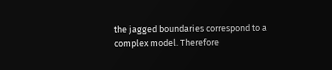the jagged boundaries correspond to a complex model. Therefore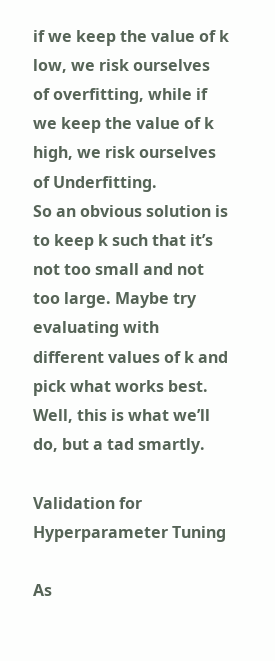if we keep the value of k low, we risk ourselves of overfitting, while if we keep the value of k high, we risk ourselves of Underfitting.
So an obvious solution is to keep k such that it’s not too small and not too large. Maybe try evaluating with different values of k and pick what works best.
Well, this is what we’ll do, but a tad smartly.

Validation for Hyperparameter Tuning

As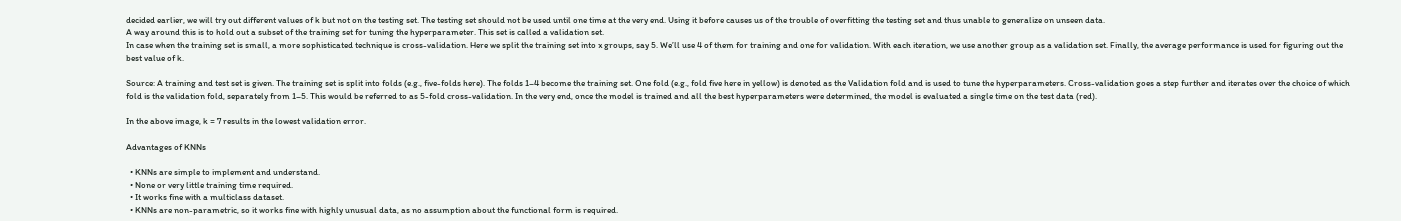decided earlier, we will try out different values of k but not on the testing set. The testing set should not be used until one time at the very end. Using it before causes us of the trouble of overfitting the testing set and thus unable to generalize on unseen data.
A way around this is to hold out a subset of the training set for tuning the hyperparameter. This set is called a validation set.
In case when the training set is small, a more sophisticated technique is cross-validation. Here we split the training set into x groups, say 5. We’ll use 4 of them for training and one for validation. With each iteration, we use another group as a validation set. Finally, the average performance is used for figuring out the best value of k.

Source: A training and test set is given. The training set is split into folds (e.g., five-folds here). The folds 1–4 become the training set. One fold (e.g., fold five here in yellow) is denoted as the Validation fold and is used to tune the hyperparameters. Cross-validation goes a step further and iterates over the choice of which fold is the validation fold, separately from 1–5. This would be referred to as 5-fold cross-validation. In the very end, once the model is trained and all the best hyperparameters were determined, the model is evaluated a single time on the test data (red).

In the above image, k = 7 results in the lowest validation error.

Advantages of KNNs

  • KNNs are simple to implement and understand.
  • None or very little training time required.
  • It works fine with a multiclass dataset.
  • KNNs are non-parametric, so it works fine with highly unusual data, as no assumption about the functional form is required.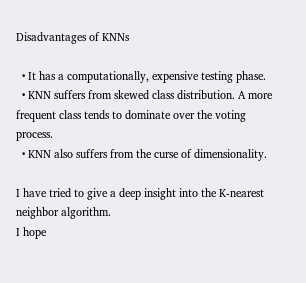Disadvantages of KNNs

  • It has a computationally, expensive testing phase.
  • KNN suffers from skewed class distribution. A more frequent class tends to dominate over the voting process.
  • KNN also suffers from the curse of dimensionality.

I have tried to give a deep insight into the K-nearest neighbor algorithm.
I hope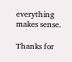everything makes sense.

Thanks for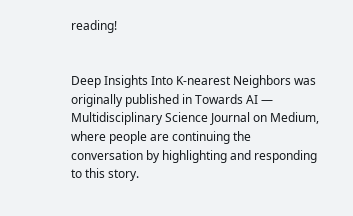reading!


Deep Insights Into K-nearest Neighbors was originally published in Towards AI — Multidisciplinary Science Journal on Medium, where people are continuing the conversation by highlighting and responding to this story.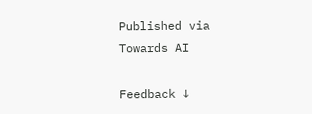Published via Towards AI

Feedback ↓